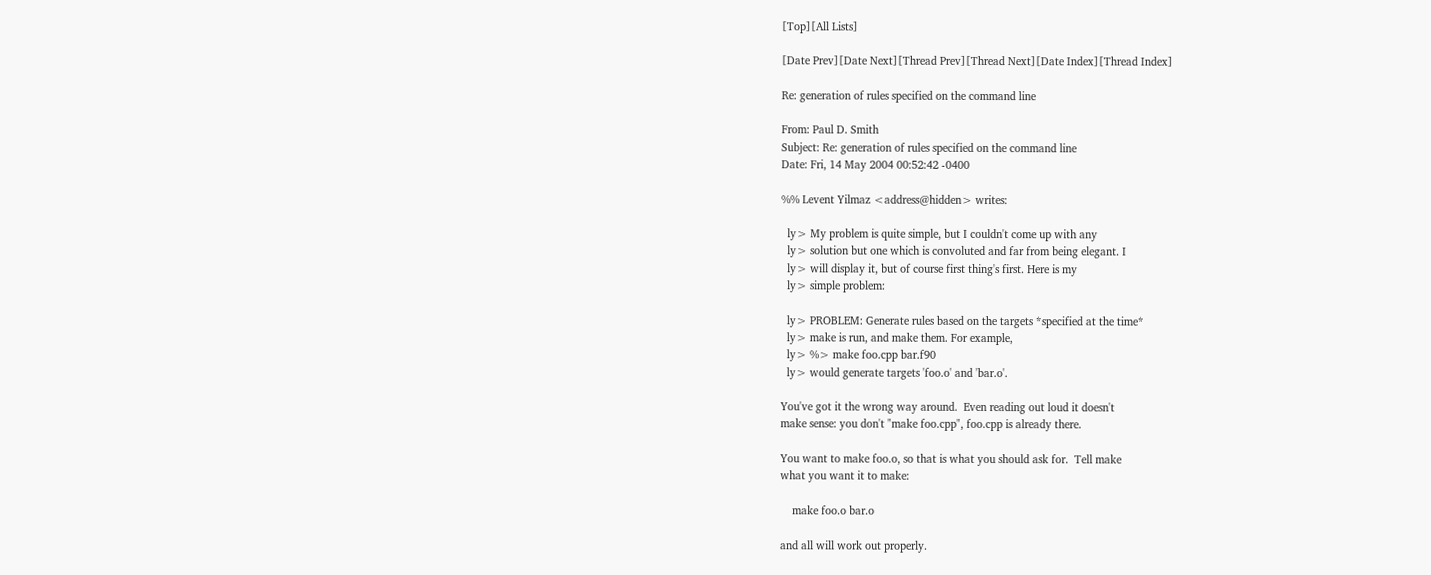[Top][All Lists]

[Date Prev][Date Next][Thread Prev][Thread Next][Date Index][Thread Index]

Re: generation of rules specified on the command line

From: Paul D. Smith
Subject: Re: generation of rules specified on the command line
Date: Fri, 14 May 2004 00:52:42 -0400

%% Levent Yilmaz <address@hidden> writes:

  ly> My problem is quite simple, but I couldn't come up with any
  ly> solution but one which is convoluted and far from being elegant. I
  ly> will display it, but of course first thing's first. Here is my
  ly> simple problem:

  ly> PROBLEM: Generate rules based on the targets *specified at the time*
  ly> make is run, and make them. For example,
  ly> %> make foo.cpp bar.f90
  ly> would generate targets 'foo.o' and 'bar.o'.

You've got it the wrong way around.  Even reading out loud it doesn't
make sense: you don't "make foo.cpp", foo.cpp is already there.

You want to make foo.o, so that is what you should ask for.  Tell make
what you want it to make:

    make foo.o bar.o

and all will work out properly.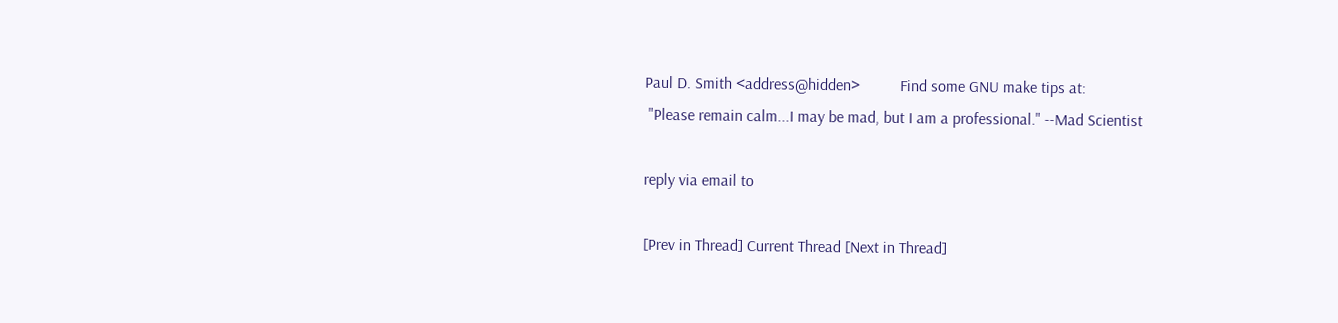Paul D. Smith <address@hidden>          Find some GNU make tips at:
 "Please remain calm...I may be mad, but I am a professional." --Mad Scientist

reply via email to

[Prev in Thread] Current Thread [Next in Thread]